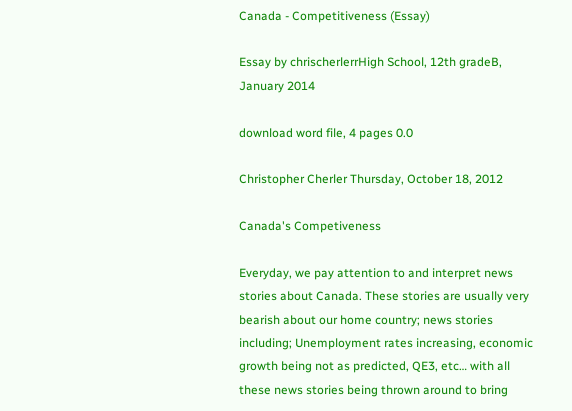Canada - Competitiveness (Essay)

Essay by chrischerlerrHigh School, 12th gradeB, January 2014

download word file, 4 pages 0.0

Christopher Cherler Thursday, October 18, 2012

Canada's Competiveness

Everyday, we pay attention to and interpret news stories about Canada. These stories are usually very bearish about our home country; news stories including; Unemployment rates increasing, economic growth being not as predicted, QE3, etc… with all these news stories being thrown around to bring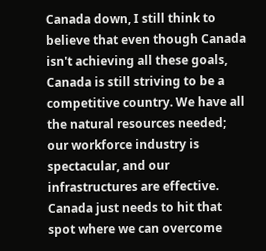Canada down, I still think to believe that even though Canada isn't achieving all these goals, Canada is still striving to be a competitive country. We have all the natural resources needed; our workforce industry is spectacular, and our infrastructures are effective. Canada just needs to hit that spot where we can overcome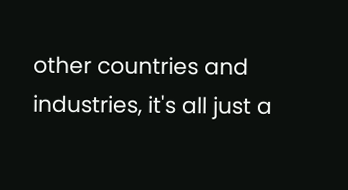other countries and industries, it's all just a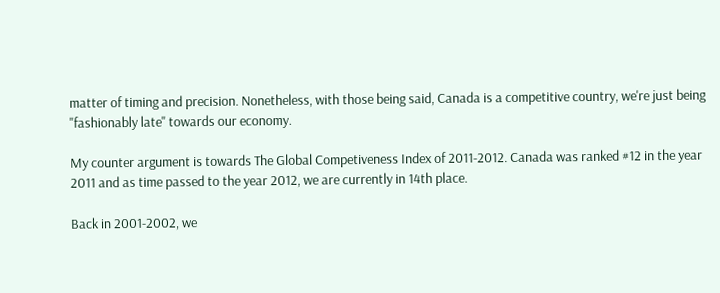matter of timing and precision. Nonetheless, with those being said, Canada is a competitive country, we're just being "fashionably late" towards our economy.

My counter argument is towards The Global Competiveness Index of 2011-2012. Canada was ranked #12 in the year 2011 and as time passed to the year 2012, we are currently in 14th place.

Back in 2001-2002, we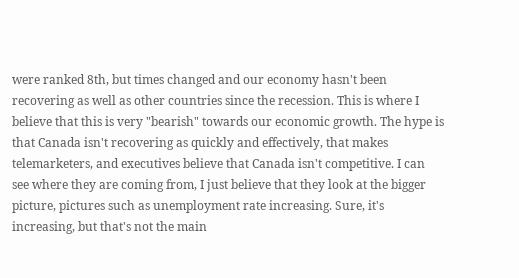were ranked 8th, but times changed and our economy hasn't been recovering as well as other countries since the recession. This is where I believe that this is very "bearish" towards our economic growth. The hype is that Canada isn't recovering as quickly and effectively, that makes telemarketers, and executives believe that Canada isn't competitive. I can see where they are coming from, I just believe that they look at the bigger picture, pictures such as unemployment rate increasing. Sure, it's increasing, but that's not the main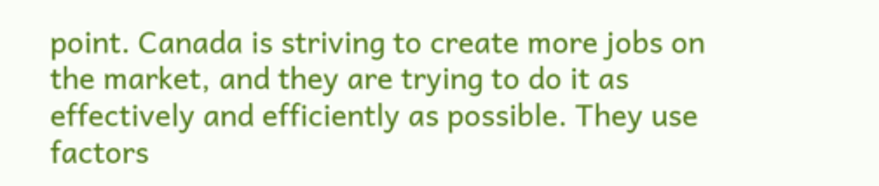point. Canada is striving to create more jobs on the market, and they are trying to do it as effectively and efficiently as possible. They use factors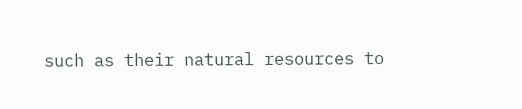such as their natural resources to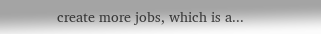create more jobs, which is a...